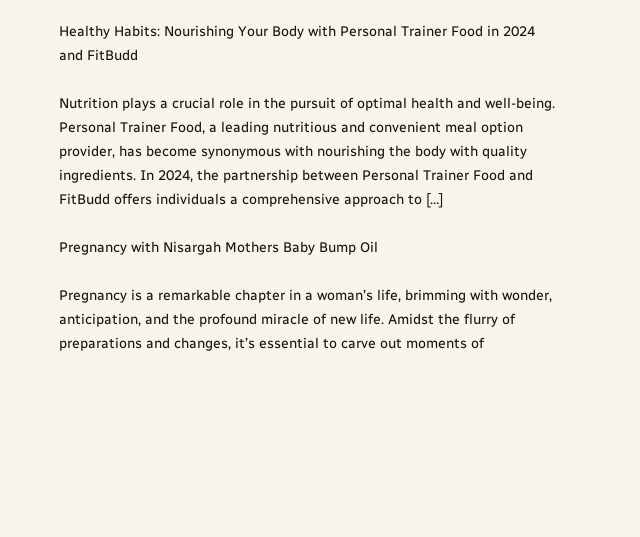Healthy Habits: Nourishing Your Body with Personal Trainer Food in 2024 and FitBudd

Nutrition plays a crucial role in the pursuit of optimal health and well-being. Personal Trainer Food, a leading nutritious and convenient meal option provider, has become synonymous with nourishing the body with quality ingredients. In 2024, the partnership between Personal Trainer Food and FitBudd offers individuals a comprehensive approach to […]

Pregnancy with Nisargah Mothers Baby Bump Oil

Pregnancy is a remarkable chapter in a woman’s life, brimming with wonder, anticipation, and the profound miracle of new life. Amidst the flurry of preparations and changes, it’s essential to carve out moments of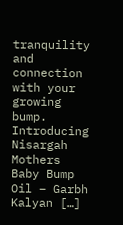tranquility and connection with your growing bump. Introducing Nisargah Mothers Baby Bump Oil – Garbh Kalyan […]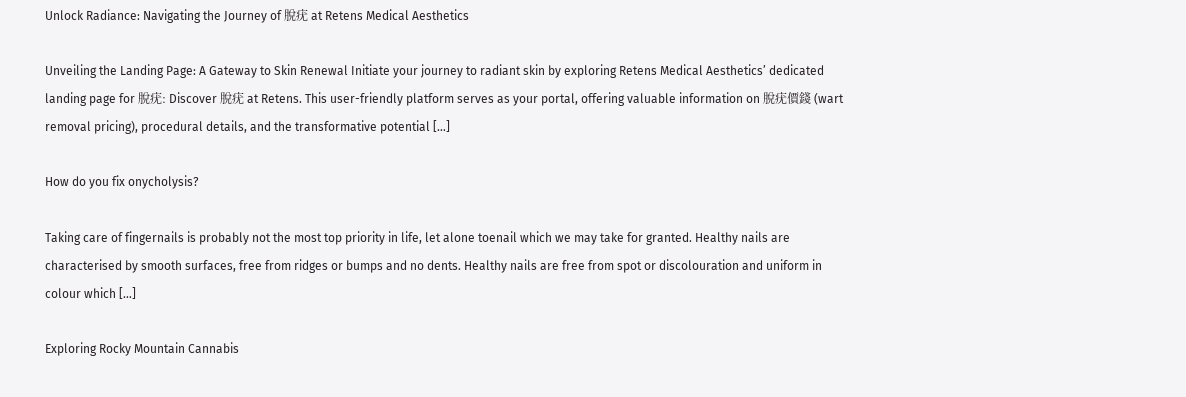Unlock Radiance: Navigating the Journey of 脫疣 at Retens Medical Aesthetics

Unveiling the Landing Page: A Gateway to Skin Renewal Initiate your journey to radiant skin by exploring Retens Medical Aesthetics’ dedicated landing page for 脫疣: Discover 脫疣 at Retens. This user-friendly platform serves as your portal, offering valuable information on 脫疣價錢 (wart removal pricing), procedural details, and the transformative potential […]

How do you fix onycholysis?

Taking care of fingernails is probably not the most top priority in life, let alone toenail which we may take for granted. Healthy nails are characterised by smooth surfaces, free from ridges or bumps and no dents. Healthy nails are free from spot or discolouration and uniform in colour which […]

Exploring Rocky Mountain Cannabis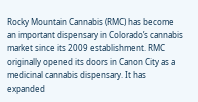Rocky Mountain Cannabis (RMC) has become an important dispensary in Colorado’s cannabis market since its 2009 establishment. RMC originally opened its doors in Canon City as a medicinal cannabis dispensary. It has expanded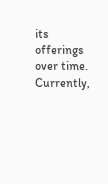its offerings over time. Currently,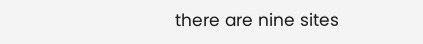there are nine sites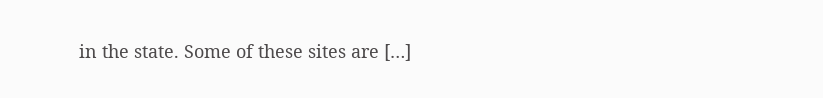in the state. Some of these sites are […]